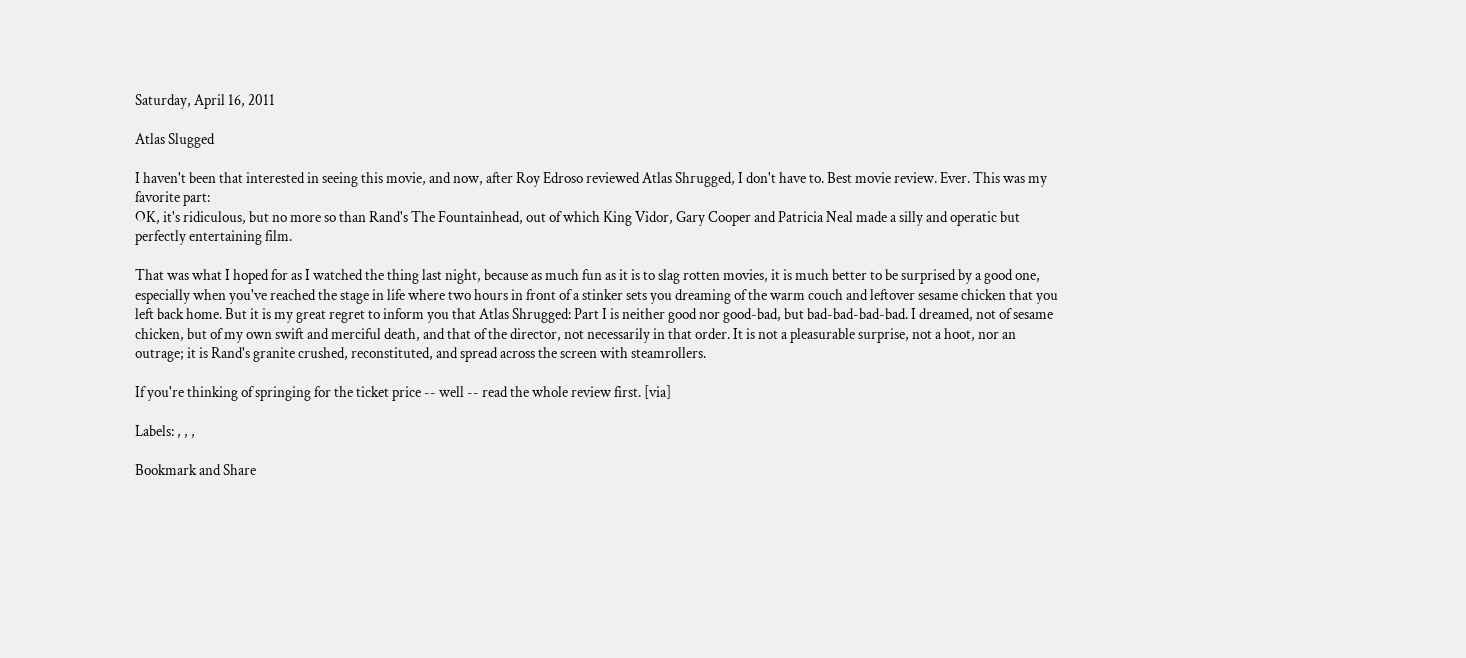Saturday, April 16, 2011

Atlas Slugged

I haven't been that interested in seeing this movie, and now, after Roy Edroso reviewed Atlas Shrugged, I don't have to. Best movie review. Ever. This was my favorite part:
OK, it's ridiculous, but no more so than Rand's The Fountainhead, out of which King Vidor, Gary Cooper and Patricia Neal made a silly and operatic but perfectly entertaining film.

That was what I hoped for as I watched the thing last night, because as much fun as it is to slag rotten movies, it is much better to be surprised by a good one, especially when you've reached the stage in life where two hours in front of a stinker sets you dreaming of the warm couch and leftover sesame chicken that you left back home. But it is my great regret to inform you that Atlas Shrugged: Part I is neither good nor good-bad, but bad-bad-bad-bad. I dreamed, not of sesame chicken, but of my own swift and merciful death, and that of the director, not necessarily in that order. It is not a pleasurable surprise, not a hoot, nor an outrage; it is Rand's granite crushed, reconstituted, and spread across the screen with steamrollers.

If you're thinking of springing for the ticket price -- well -- read the whole review first. [via]

Labels: , , ,

Bookmark and Share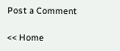Post a Comment

<< Home